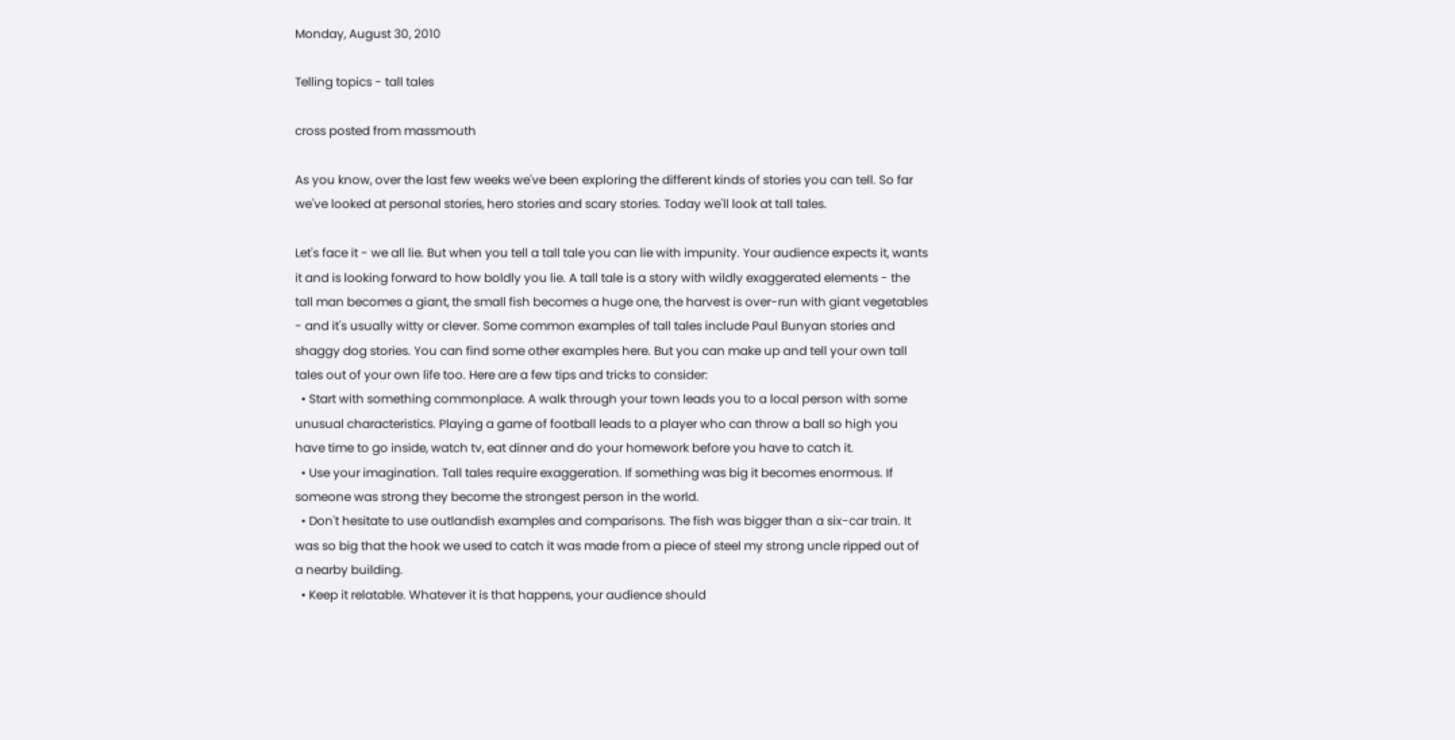Monday, August 30, 2010

Telling topics - tall tales

cross posted from massmouth

As you know, over the last few weeks we've been exploring the different kinds of stories you can tell. So far we've looked at personal stories, hero stories and scary stories. Today we'll look at tall tales.

Let's face it - we all lie. But when you tell a tall tale you can lie with impunity. Your audience expects it, wants it and is looking forward to how boldly you lie. A tall tale is a story with wildly exaggerated elements - the tall man becomes a giant, the small fish becomes a huge one, the harvest is over-run with giant vegetables - and it's usually witty or clever. Some common examples of tall tales include Paul Bunyan stories and shaggy dog stories. You can find some other examples here. But you can make up and tell your own tall tales out of your own life too. Here are a few tips and tricks to consider:
  • Start with something commonplace. A walk through your town leads you to a local person with some unusual characteristics. Playing a game of football leads to a player who can throw a ball so high you have time to go inside, watch tv, eat dinner and do your homework before you have to catch it.
  • Use your imagination. Tall tales require exaggeration. If something was big it becomes enormous. If someone was strong they become the strongest person in the world.
  • Don't hesitate to use outlandish examples and comparisons. The fish was bigger than a six-car train. It was so big that the hook we used to catch it was made from a piece of steel my strong uncle ripped out of a nearby building.
  • Keep it relatable. Whatever it is that happens, your audience should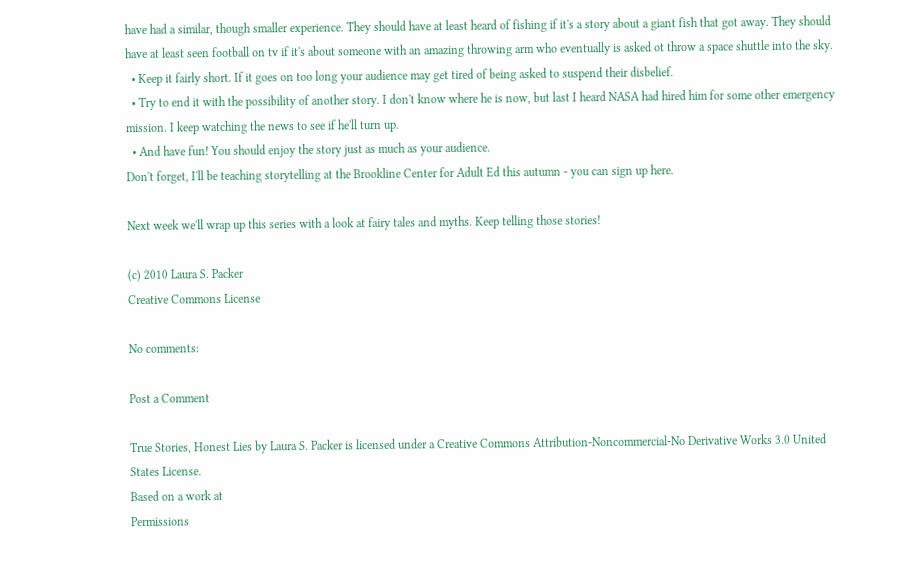have had a similar, though smaller experience. They should have at least heard of fishing if it's a story about a giant fish that got away. They should have at least seen football on tv if it's about someone with an amazing throwing arm who eventually is asked ot throw a space shuttle into the sky.
  • Keep it fairly short. If it goes on too long your audience may get tired of being asked to suspend their disbelief.
  • Try to end it with the possibility of another story. I don't know where he is now, but last I heard NASA had hired him for some other emergency mission. I keep watching the news to see if he'll turn up.
  • And have fun! You should enjoy the story just as much as your audience.
Don't forget, I'll be teaching storytelling at the Brookline Center for Adult Ed this autumn - you can sign up here.

Next week we'll wrap up this series with a look at fairy tales and myths. Keep telling those stories!

(c) 2010 Laura S. Packer
Creative Commons License

No comments:

Post a Comment

True Stories, Honest Lies by Laura S. Packer is licensed under a Creative Commons Attribution-Noncommercial-No Derivative Works 3.0 United States License.
Based on a work at
Permissions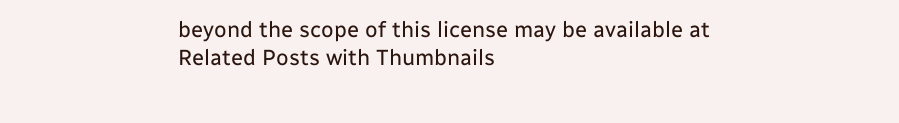beyond the scope of this license may be available at
Related Posts with Thumbnails